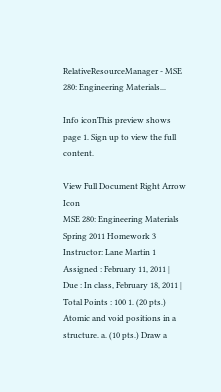RelativeResourceManager - MSE 280: Engineering Materials...

Info iconThis preview shows page 1. Sign up to view the full content.

View Full Document Right Arrow Icon
MSE 280: Engineering Materials Spring 2011 Homework 3 Instructor: Lane Martin 1 Assigned : February 11, 2011 | Due : In class, February 18, 2011 | Total Points : 100 1. (20 pts.) Atomic and void positions in a structure. a. (10 pts.) Draw a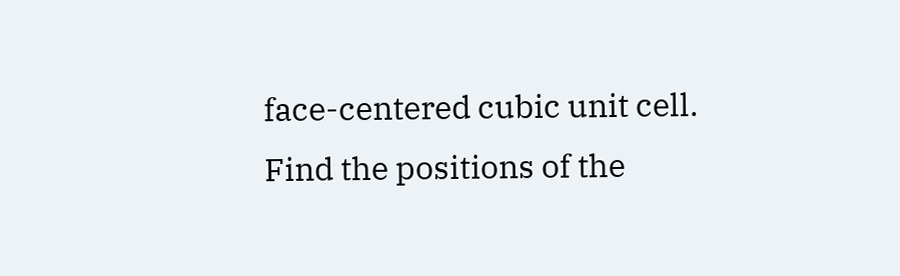face-centered cubic unit cell. Find the positions of the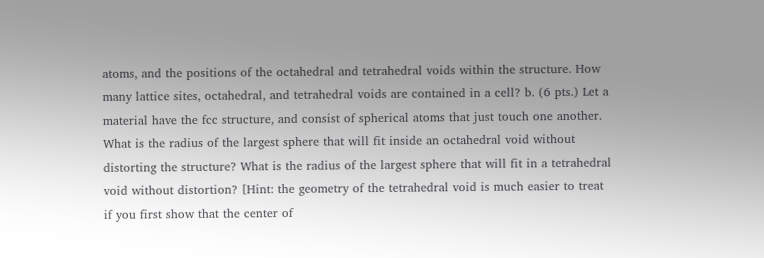atoms, and the positions of the octahedral and tetrahedral voids within the structure. How many lattice sites, octahedral, and tetrahedral voids are contained in a cell? b. (6 pts.) Let a material have the fcc structure, and consist of spherical atoms that just touch one another. What is the radius of the largest sphere that will fit inside an octahedral void without distorting the structure? What is the radius of the largest sphere that will fit in a tetrahedral void without distortion? [Hint: the geometry of the tetrahedral void is much easier to treat if you first show that the center of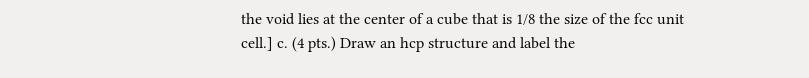the void lies at the center of a cube that is 1/8 the size of the fcc unit cell.] c. (4 pts.) Draw an hcp structure and label the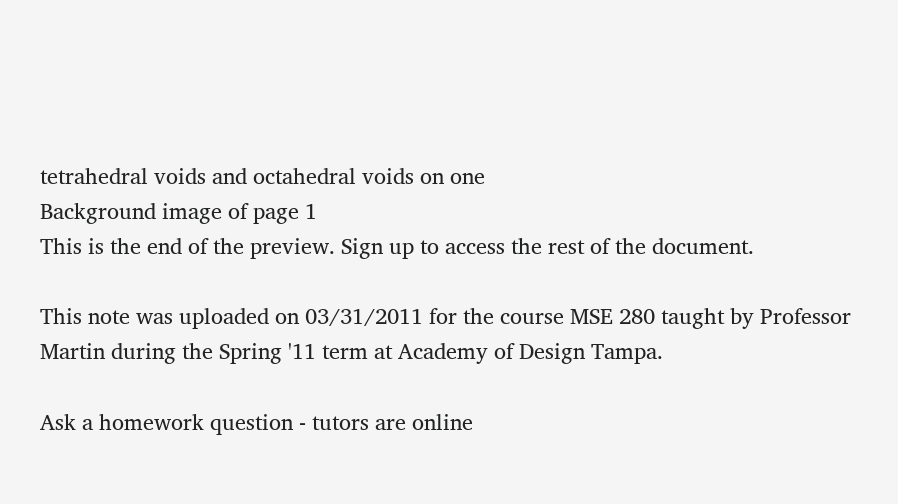tetrahedral voids and octahedral voids on one
Background image of page 1
This is the end of the preview. Sign up to access the rest of the document.

This note was uploaded on 03/31/2011 for the course MSE 280 taught by Professor Martin during the Spring '11 term at Academy of Design Tampa.

Ask a homework question - tutors are online